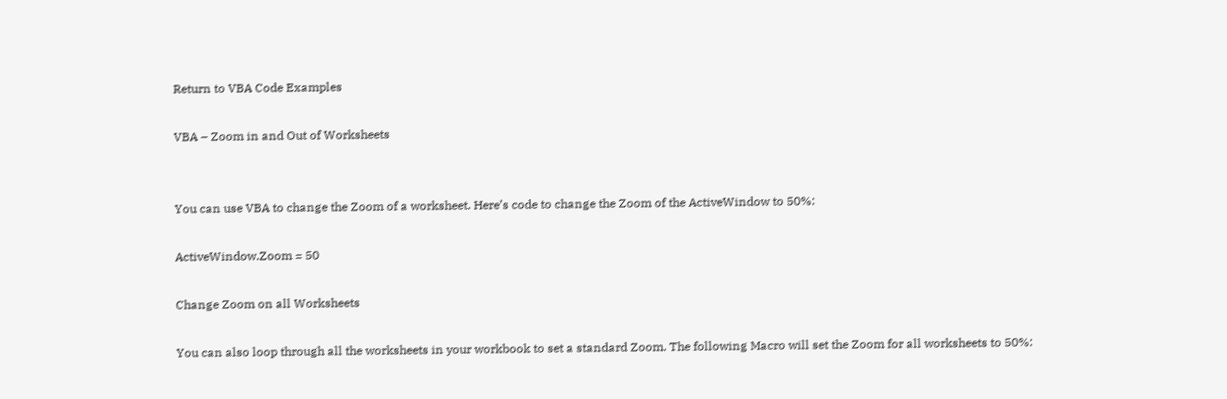Return to VBA Code Examples

VBA – Zoom in and Out of Worksheets


You can use VBA to change the Zoom of a worksheet. Here’s code to change the Zoom of the ActiveWindow to 50%:

ActiveWindow.Zoom = 50

Change Zoom on all Worksheets

You can also loop through all the worksheets in your workbook to set a standard Zoom. The following Macro will set the Zoom for all worksheets to 50%: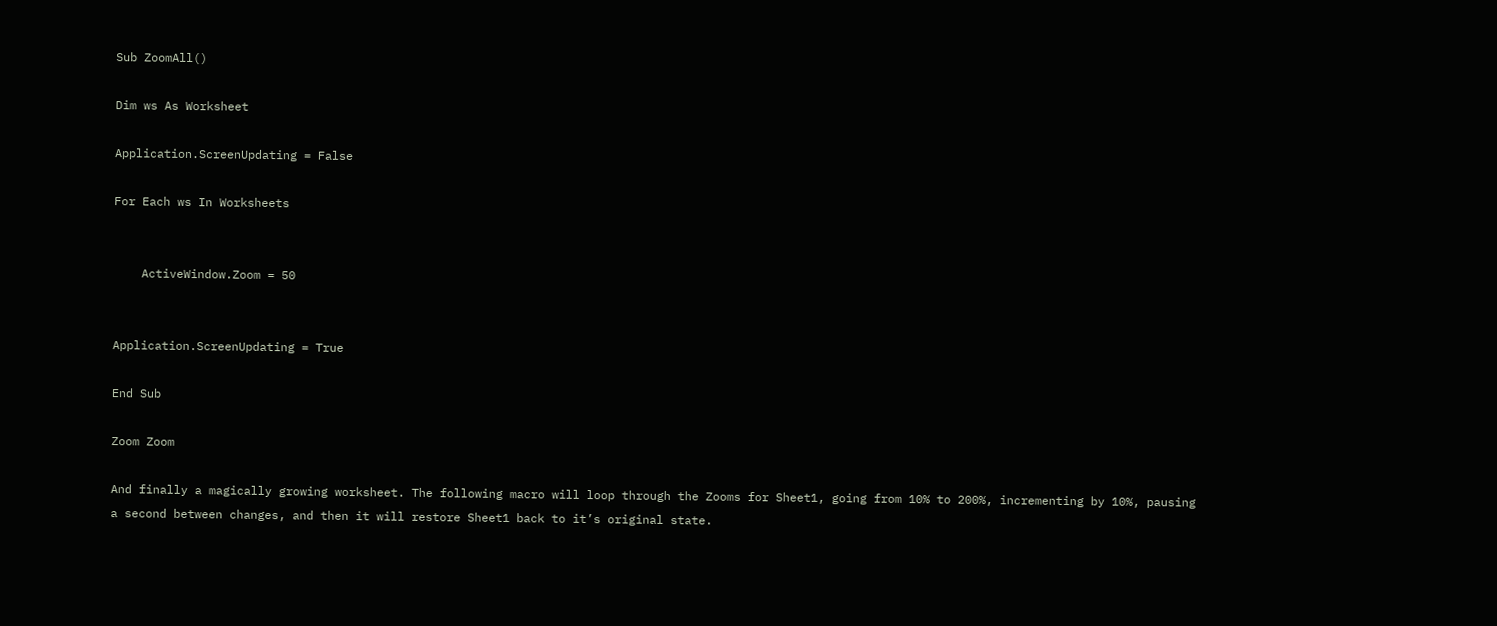Sub ZoomAll()

Dim ws As Worksheet

Application.ScreenUpdating = False

For Each ws In Worksheets


    ActiveWindow.Zoom = 50


Application.ScreenUpdating = True

End Sub

Zoom Zoom

And finally a magically growing worksheet. The following macro will loop through the Zooms for Sheet1, going from 10% to 200%, incrementing by 10%, pausing a second between changes, and then it will restore Sheet1 back to it’s original state.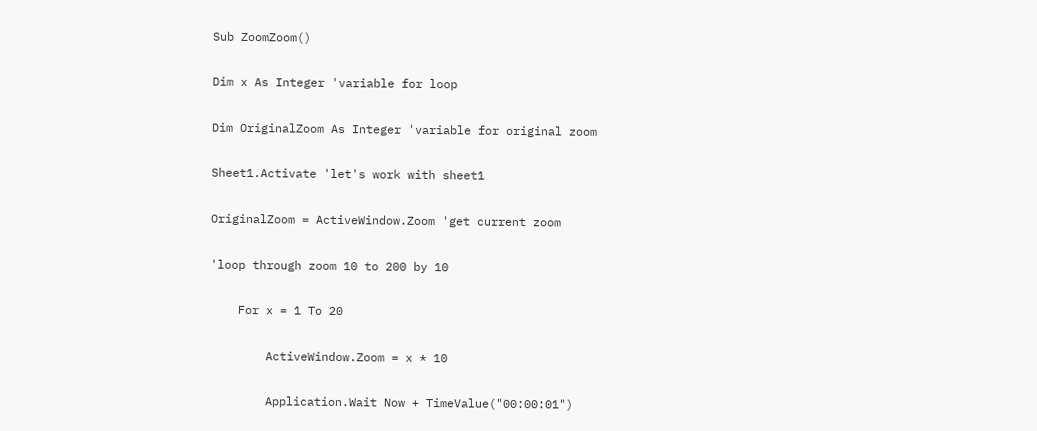Sub ZoomZoom()

Dim x As Integer 'variable for loop

Dim OriginalZoom As Integer 'variable for original zoom

Sheet1.Activate 'let's work with sheet1

OriginalZoom = ActiveWindow.Zoom 'get current zoom

'loop through zoom 10 to 200 by 10

    For x = 1 To 20

        ActiveWindow.Zoom = x * 10

        Application.Wait Now + TimeValue("00:00:01")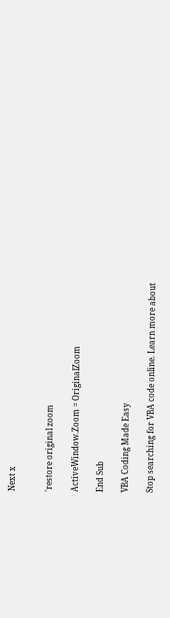Next x


'restore original zoom

ActiveWindow.Zoom = OriginalZoom

End Sub

VBA Coding Made Easy

Stop searching for VBA code online. Learn more about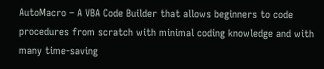AutoMacro – A VBA Code Builder that allows beginners to code procedures from scratch with minimal coding knowledge and with many time-saving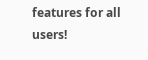features for all users!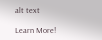alt text

Learn More!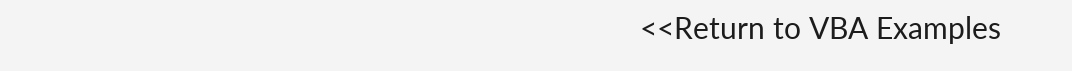<<Return to VBA Examples